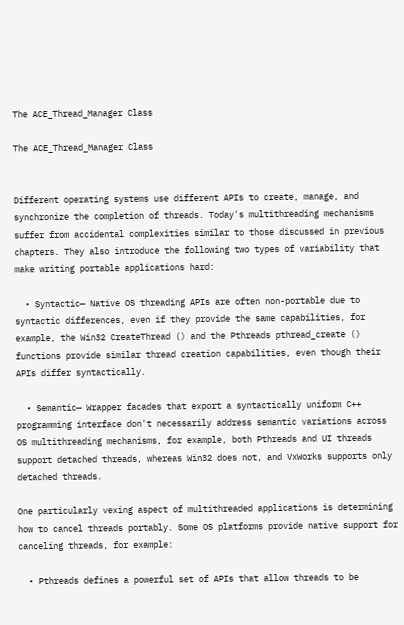The ACE_Thread_Manager Class

The ACE_Thread_Manager Class


Different operating systems use different APIs to create, manage, and synchronize the completion of threads. Today's multithreading mechanisms suffer from accidental complexities similar to those discussed in previous chapters. They also introduce the following two types of variability that make writing portable applications hard:

  • Syntactic— Native OS threading APIs are often non-portable due to syntactic differences, even if they provide the same capabilities, for example, the Win32 CreateThread () and the Pthreads pthread_create () functions provide similar thread creation capabilities, even though their APIs differ syntactically.

  • Semantic— Wrapper facades that export a syntactically uniform C++ programming interface don't necessarily address semantic variations across OS multithreading mechanisms, for example, both Pthreads and UI threads support detached threads, whereas Win32 does not, and VxWorks supports only detached threads.

One particularly vexing aspect of multithreaded applications is determining how to cancel threads portably. Some OS platforms provide native support for canceling threads, for example:

  • Pthreads defines a powerful set of APIs that allow threads to be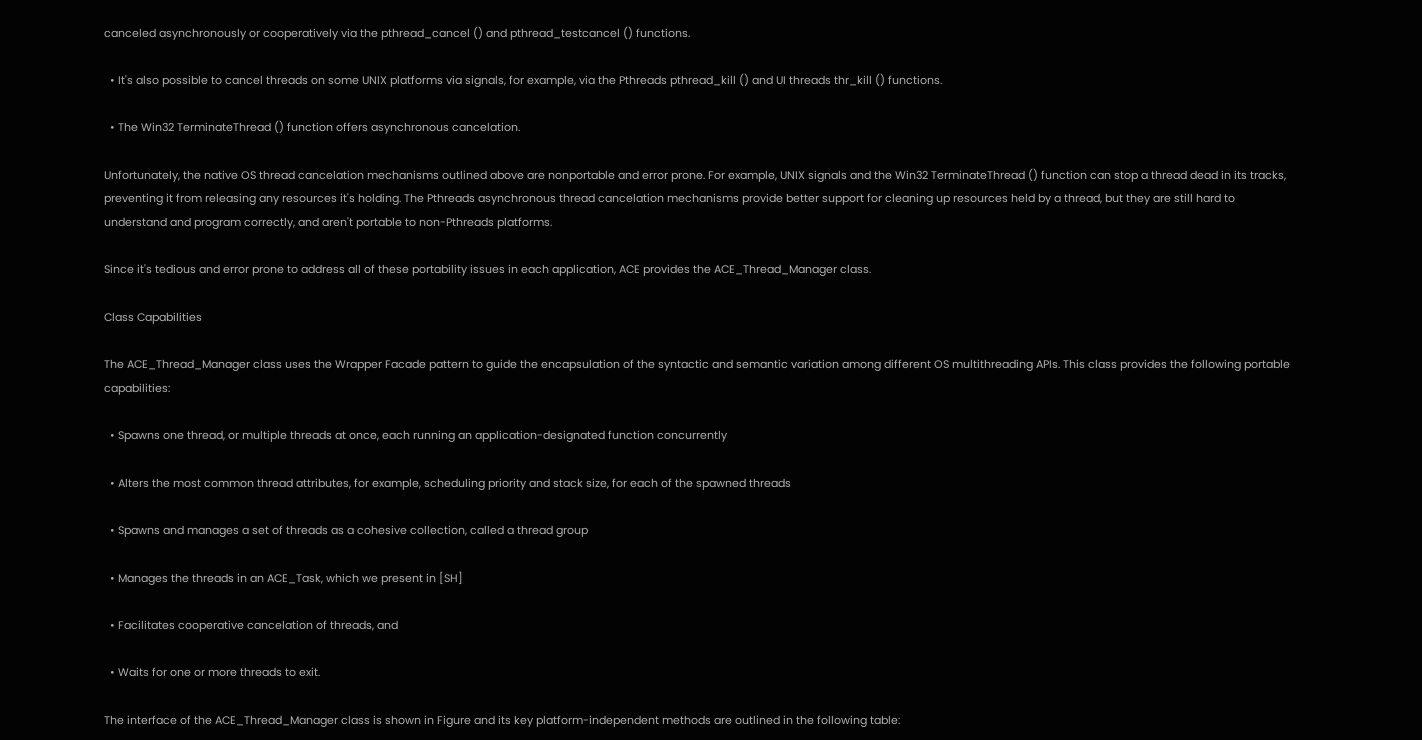canceled asynchronously or cooperatively via the pthread_cancel () and pthread_testcancel () functions.

  • It's also possible to cancel threads on some UNIX platforms via signals, for example, via the Pthreads pthread_kill () and UI threads thr_kill () functions.

  • The Win32 TerminateThread () function offers asynchronous cancelation.

Unfortunately, the native OS thread cancelation mechanisms outlined above are nonportable and error prone. For example, UNIX signals and the Win32 TerminateThread () function can stop a thread dead in its tracks, preventing it from releasing any resources it's holding. The Pthreads asynchronous thread cancelation mechanisms provide better support for cleaning up resources held by a thread, but they are still hard to understand and program correctly, and aren't portable to non-Pthreads platforms.

Since it's tedious and error prone to address all of these portability issues in each application, ACE provides the ACE_Thread_Manager class.

Class Capabilities

The ACE_Thread_Manager class uses the Wrapper Facade pattern to guide the encapsulation of the syntactic and semantic variation among different OS multithreading APIs. This class provides the following portable capabilities:

  • Spawns one thread, or multiple threads at once, each running an application-designated function concurrently

  • Alters the most common thread attributes, for example, scheduling priority and stack size, for each of the spawned threads

  • Spawns and manages a set of threads as a cohesive collection, called a thread group

  • Manages the threads in an ACE_Task, which we present in [SH]

  • Facilitates cooperative cancelation of threads, and

  • Waits for one or more threads to exit.

The interface of the ACE_Thread_Manager class is shown in Figure and its key platform-independent methods are outlined in the following table: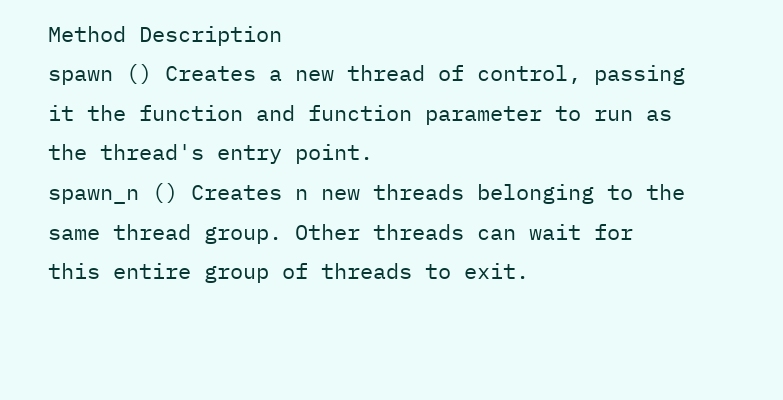Method Description
spawn () Creates a new thread of control, passing it the function and function parameter to run as the thread's entry point.
spawn_n () Creates n new threads belonging to the same thread group. Other threads can wait for this entire group of threads to exit.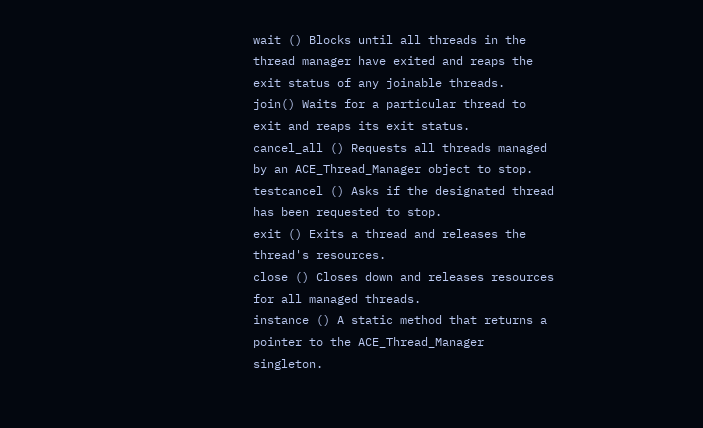wait () Blocks until all threads in the thread manager have exited and reaps the exit status of any joinable threads.
join() Waits for a particular thread to exit and reaps its exit status.
cancel_all () Requests all threads managed by an ACE_Thread_Manager object to stop.
testcancel () Asks if the designated thread has been requested to stop.
exit () Exits a thread and releases the thread's resources.
close () Closes down and releases resources for all managed threads.
instance () A static method that returns a pointer to the ACE_Thread_Manager singleton.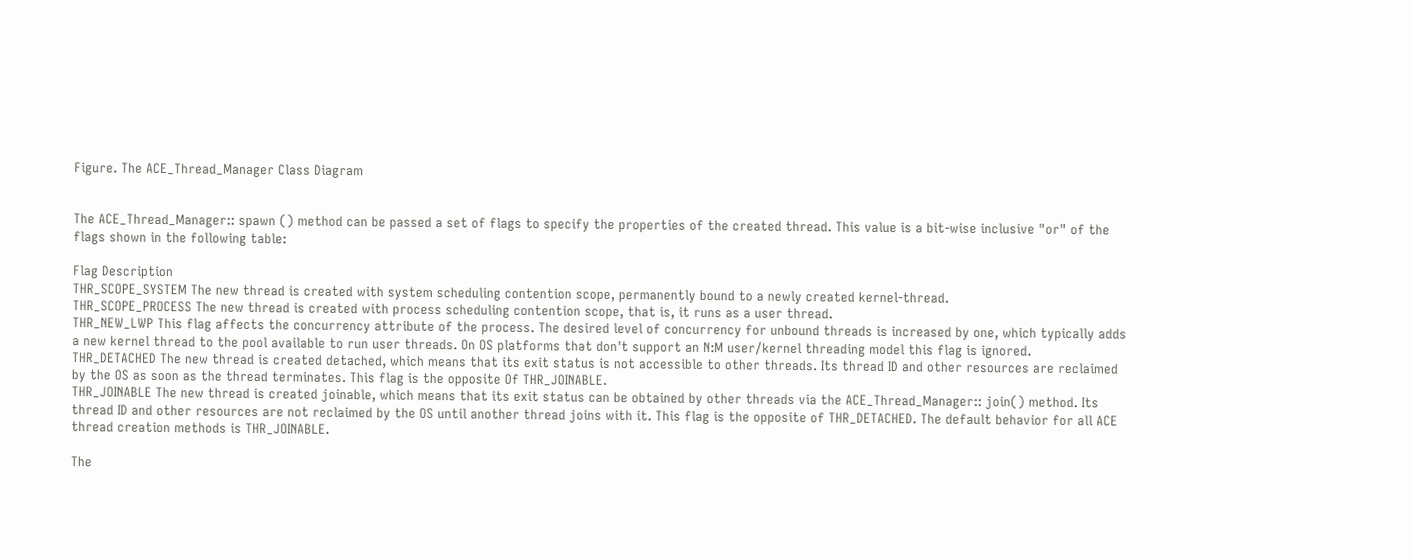Figure. The ACE_Thread_Manager Class Diagram


The ACE_Thread_Manager:: spawn () method can be passed a set of flags to specify the properties of the created thread. This value is a bit-wise inclusive "or" of the flags shown in the following table:

Flag Description
THR_SCOPE_SYSTEM The new thread is created with system scheduling contention scope, permanently bound to a newly created kernel-thread.
THR_SCOPE_PROCESS The new thread is created with process scheduling contention scope, that is, it runs as a user thread.
THR_NEW_LWP This flag affects the concurrency attribute of the process. The desired level of concurrency for unbound threads is increased by one, which typically adds a new kernel thread to the pool available to run user threads. On OS platforms that don't support an N:M user/kernel threading model this flag is ignored.
THR_DETACHED The new thread is created detached, which means that its exit status is not accessible to other threads. Its thread ID and other resources are reclaimed by the OS as soon as the thread terminates. This flag is the opposite Of THR_JOINABLE.
THR_JOINABLE The new thread is created joinable, which means that its exit status can be obtained by other threads via the ACE_Thread_Manager:: join() method. Its thread ID and other resources are not reclaimed by the OS until another thread joins with it. This flag is the opposite of THR_DETACHED. The default behavior for all ACE thread creation methods is THR_JOINABLE.

The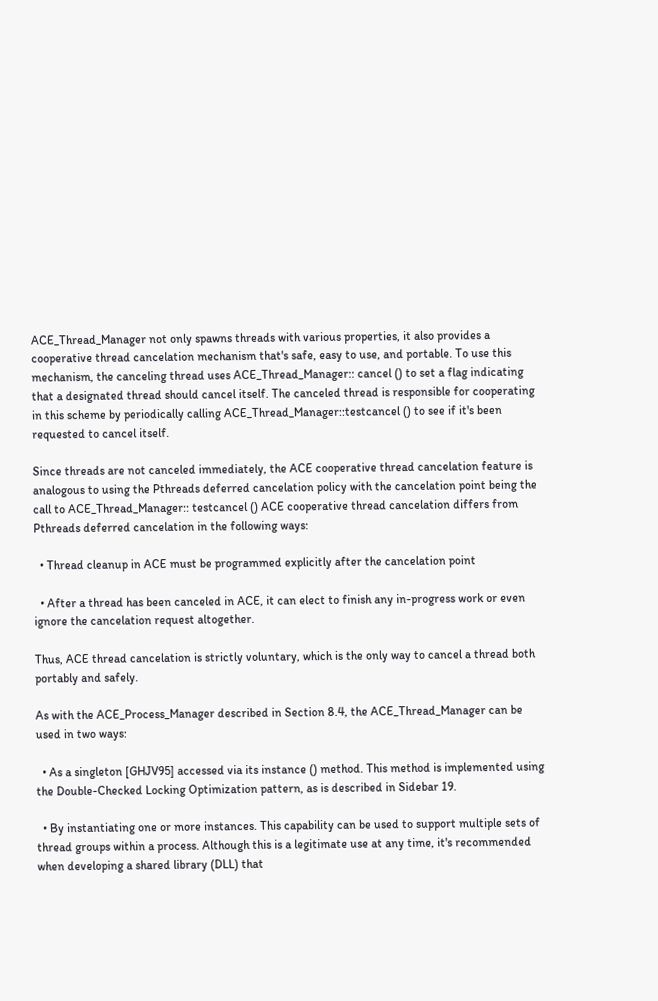ACE_Thread_Manager not only spawns threads with various properties, it also provides a cooperative thread cancelation mechanism that's safe, easy to use, and portable. To use this mechanism, the canceling thread uses ACE_Thread_Manager:: cancel () to set a flag indicating that a designated thread should cancel itself. The canceled thread is responsible for cooperating in this scheme by periodically calling ACE_Thread_Manager::testcancel () to see if it's been requested to cancel itself.

Since threads are not canceled immediately, the ACE cooperative thread cancelation feature is analogous to using the Pthreads deferred cancelation policy with the cancelation point being the call to ACE_Thread_Manager:: testcancel () ACE cooperative thread cancelation differs from Pthreads deferred cancelation in the following ways:

  • Thread cleanup in ACE must be programmed explicitly after the cancelation point

  • After a thread has been canceled in ACE, it can elect to finish any in-progress work or even ignore the cancelation request altogether.

Thus, ACE thread cancelation is strictly voluntary, which is the only way to cancel a thread both portably and safely.

As with the ACE_Process_Manager described in Section 8.4, the ACE_Thread_Manager can be used in two ways:

  • As a singleton [GHJV95] accessed via its instance () method. This method is implemented using the Double-Checked Locking Optimization pattern, as is described in Sidebar 19.

  • By instantiating one or more instances. This capability can be used to support multiple sets of thread groups within a process. Although this is a legitimate use at any time, it's recommended when developing a shared library (DLL) that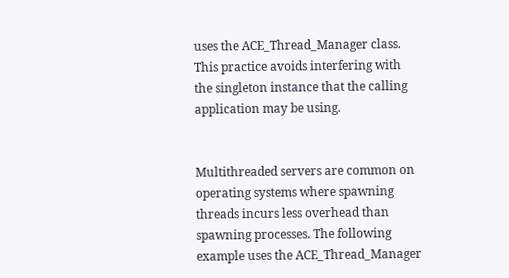uses the ACE_Thread_Manager class. This practice avoids interfering with the singleton instance that the calling application may be using.


Multithreaded servers are common on operating systems where spawning threads incurs less overhead than spawning processes. The following example uses the ACE_Thread_Manager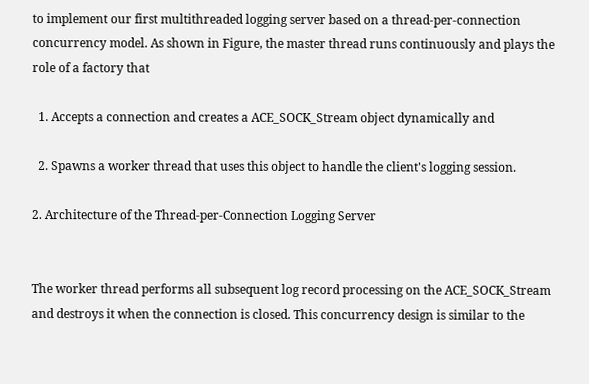to implement our first multithreaded logging server based on a thread-per-connection concurrency model. As shown in Figure, the master thread runs continuously and plays the role of a factory that

  1. Accepts a connection and creates a ACE_SOCK_Stream object dynamically and

  2. Spawns a worker thread that uses this object to handle the client's logging session.

2. Architecture of the Thread-per-Connection Logging Server


The worker thread performs all subsequent log record processing on the ACE_SOCK_Stream and destroys it when the connection is closed. This concurrency design is similar to the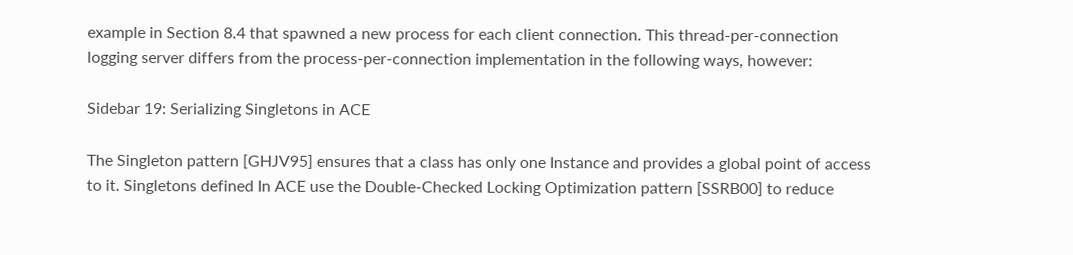example in Section 8.4 that spawned a new process for each client connection. This thread-per-connection logging server differs from the process-per-connection implementation in the following ways, however:

Sidebar 19: Serializing Singletons in ACE

The Singleton pattern [GHJV95] ensures that a class has only one Instance and provides a global point of access to it. Singletons defined In ACE use the Double-Checked Locking Optimization pattern [SSRB00] to reduce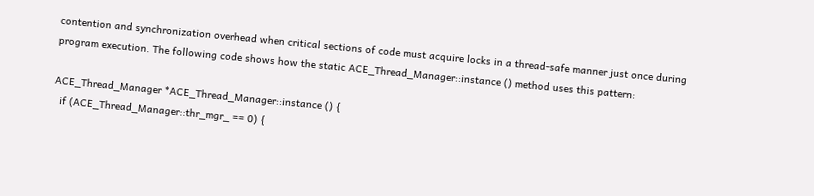contention and synchronization overhead when critical sections of code must acquire locks in a thread-safe manner just once during program execution. The following code shows how the static ACE_Thread_Manager::instance () method uses this pattern:

ACE_Thread_Manager *ACE_Thread_Manager::instance () {
  if (ACE_Thread_Manager::thr_mgr_ == 0) {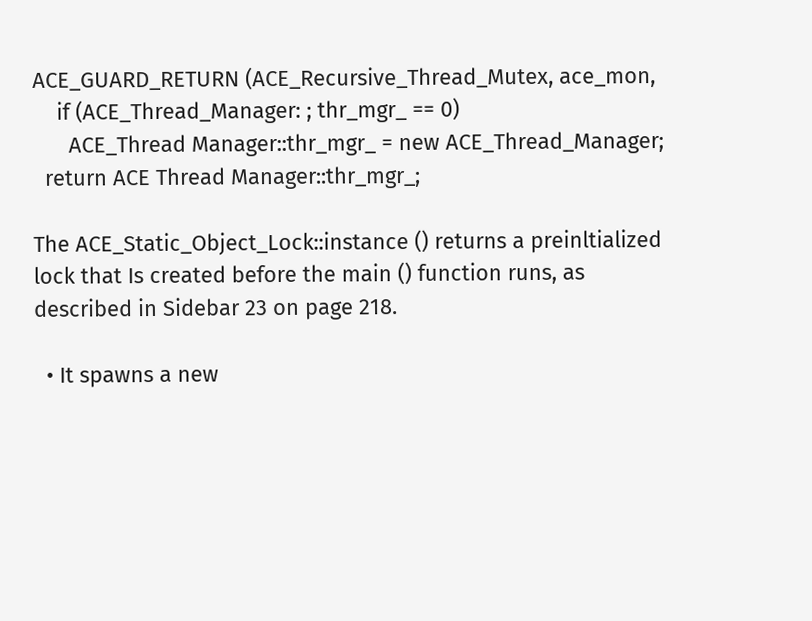ACE_GUARD_RETURN (ACE_Recursive_Thread_Mutex, ace_mon,
    if (ACE_Thread_Manager: ; thr_mgr_ == 0)
      ACE_Thread Manager::thr_mgr_ = new ACE_Thread_Manager;
  return ACE Thread Manager::thr_mgr_;

The ACE_Static_Object_Lock::instance () returns a preinltialized lock that Is created before the main () function runs, as described in Sidebar 23 on page 218.

  • It spawns a new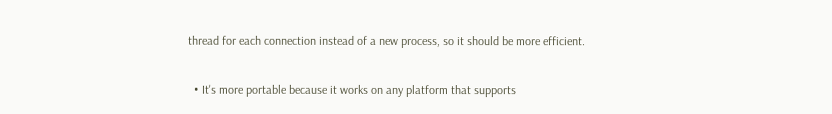thread for each connection instead of a new process, so it should be more efficient.

  • It's more portable because it works on any platform that supports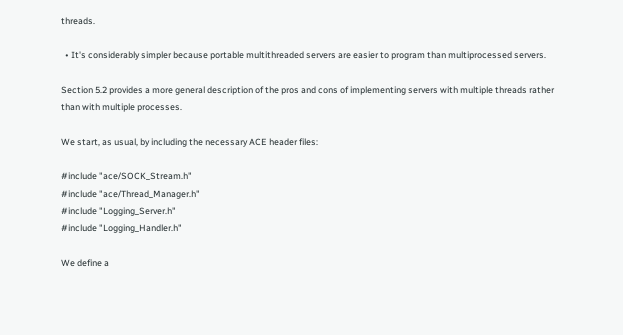threads.

  • It's considerably simpler because portable multithreaded servers are easier to program than multiprocessed servers.

Section 5.2 provides a more general description of the pros and cons of implementing servers with multiple threads rather than with multiple processes.

We start, as usual, by including the necessary ACE header files:

#include "ace/SOCK_Stream.h"
#include "ace/Thread_Manager.h"
#include "Logging_Server.h"
#include "Logging_Handler.h"

We define a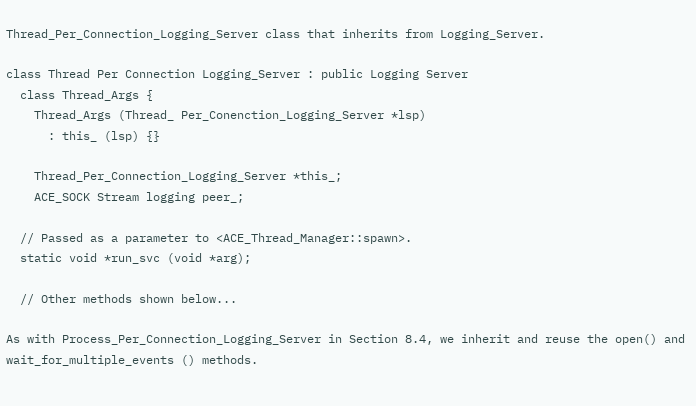Thread_Per_Connection_Logging_Server class that inherits from Logging_Server.

class Thread Per Connection Logging_Server : public Logging Server
  class Thread_Args {
    Thread_Args (Thread_ Per_Conenction_Logging_Server *lsp)
      : this_ (lsp) {}

    Thread_Per_Connection_Logging_Server *this_;
    ACE_SOCK Stream logging peer_;

  // Passed as a parameter to <ACE_Thread_Manager::spawn>.
  static void *run_svc (void *arg);

  // Other methods shown below...

As with Process_Per_Connection_Logging_Server in Section 8.4, we inherit and reuse the open() and wait_for_multiple_events () methods.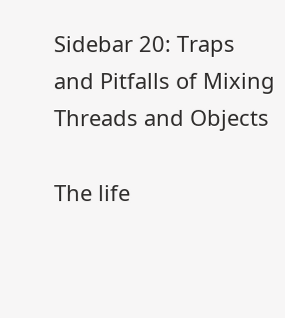Sidebar 20: Traps and Pitfalls of Mixing Threads and Objects

The life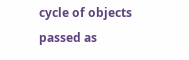cycle of objects passed as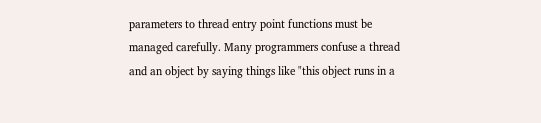parameters to thread entry point functions must be managed carefully. Many programmers confuse a thread and an object by saying things like "this object runs in a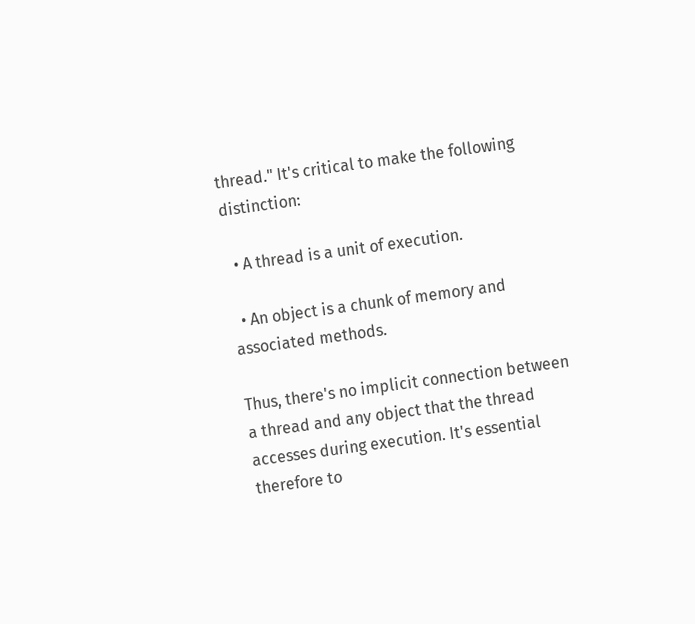thread." It's critical to make the following distinction:

  • A thread is a unit of execution.

  • An object is a chunk of memory and associated methods.

Thus, there's no implicit connection between a thread and any object that the thread accesses during execution. It's essential therefore to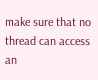make sure that no thread can access an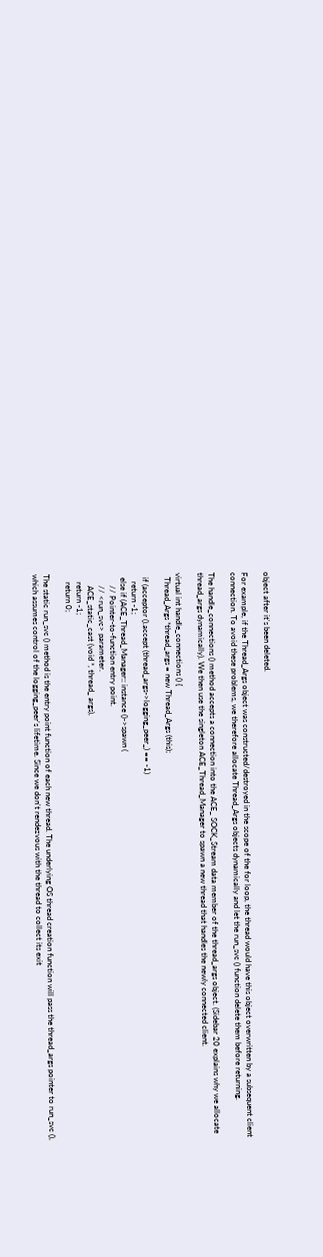object after it's been deleted.

For example, if the Thread_Args object was constructed/destroyed in the scope of the for loop, the thread would have this object overwritten by a subsequent client connection. To avoid these problems, we therefore allocate Thread_Args objects dynamically and let the run_svc () function delete them before returning.

The handle_connections () method accepts a connection into the ACE_ SOCK_Stream data member of the thread_args object. (Sidebar 20 explains why we allocate thread_args dynamically). We then use the singleton ACE_Thread_Manager to spawn a new thread that handles the newly connected client.

virtual int handle_connections () {
  Thread_Args *thread_args = new Thread_Args (this);

  if (acceptor ().accept (thread_args->logging_peer_) == -1)
    return -1;
  else if (ACE_Thread_Manager:: instance ()->spawn (
      // Pointer-to-function entry point.
      // <run_svc> parameter.
      ACE_static_cast (void *, thread_ args),
    return -1;
    return 0;

The static run_svc () method is the entry point function of each new thread. The underlying OS thread creation function will pass the thread_args pointer to run_svc (), which assumes control of the logging_peer's lifetime. Since we don't rendezvous with the thread to collect its exit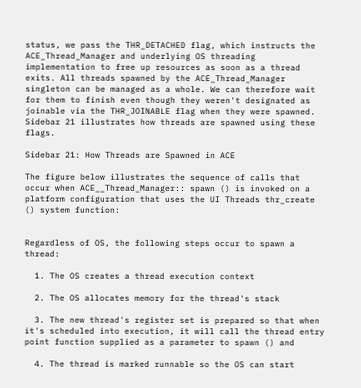status, we pass the THR_DETACHED flag, which instructs the ACE_Thread_Manager and underlying OS threading implementation to free up resources as soon as a thread exits. All threads spawned by the ACE_Thread_Manager singleton can be managed as a whole. We can therefore wait for them to finish even though they weren't designated as joinable via the THR_JOINABLE flag when they were spawned. Sidebar 21 illustrates how threads are spawned using these flags.

Sidebar 21: How Threads are Spawned in ACE

The figure below illustrates the sequence of calls that occur when ACE__Thread_Manager:: spawn () is invoked on a platform configuration that uses the UI Threads thr_create () system function:


Regardless of OS, the following steps occur to spawn a thread:

  1. The OS creates a thread execution context

  2. The OS allocates memory for the thread's stack

  3. The new thread's register set is prepared so that when it's scheduled into execution, it will call the thread entry point function supplied as a parameter to spawn () and

  4. The thread is marked runnable so the OS can start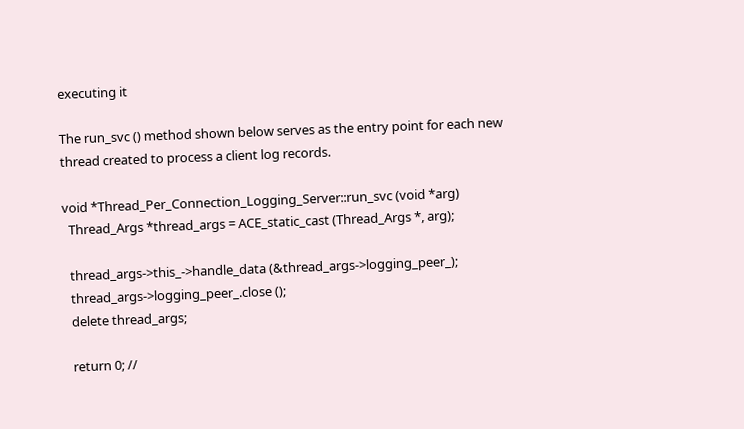executing it

The run_svc () method shown below serves as the entry point for each new thread created to process a client log records.

void *Thread_Per_Connection_Logging_Server::run_svc (void *arg)
  Thread_Args *thread_args = ACE_static_cast (Thread_Args *, arg);

  thread_args->this_->handle_data (&thread_args->logging_peer_);
  thread_args->logging_peer_.close ();
  delete thread_args;

  return 0; //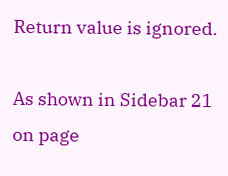Return value is ignored.

As shown in Sidebar 21 on page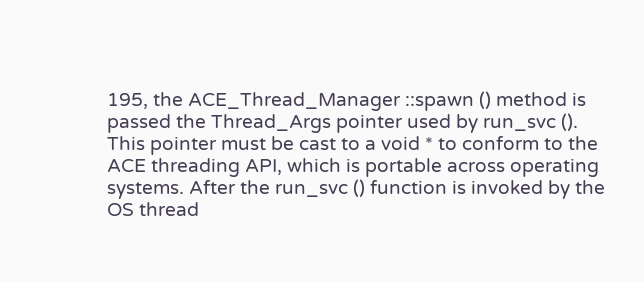195, the ACE_Thread_Manager ::spawn () method is passed the Thread_Args pointer used by run_svc (). This pointer must be cast to a void * to conform to the ACE threading API, which is portable across operating systems. After the run_svc () function is invoked by the OS thread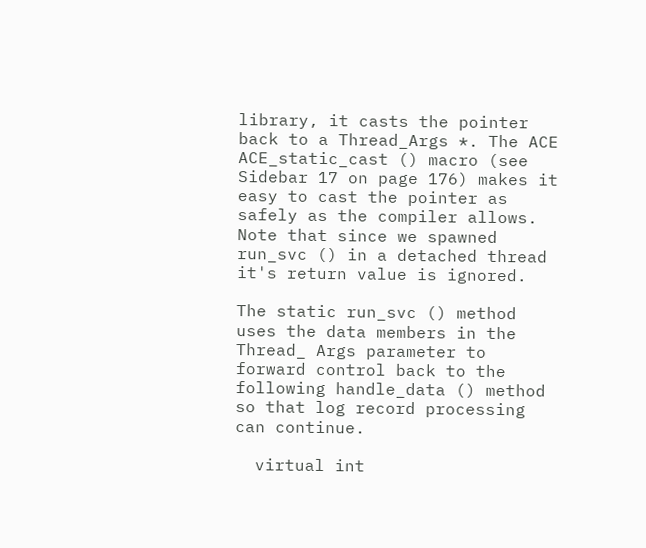library, it casts the pointer back to a Thread_Args *. The ACE ACE_static_cast () macro (see Sidebar 17 on page 176) makes it easy to cast the pointer as safely as the compiler allows. Note that since we spawned run_svc () in a detached thread it's return value is ignored.

The static run_svc () method uses the data members in the Thread_ Args parameter to forward control back to the following handle_data () method so that log record processing can continue.

  virtual int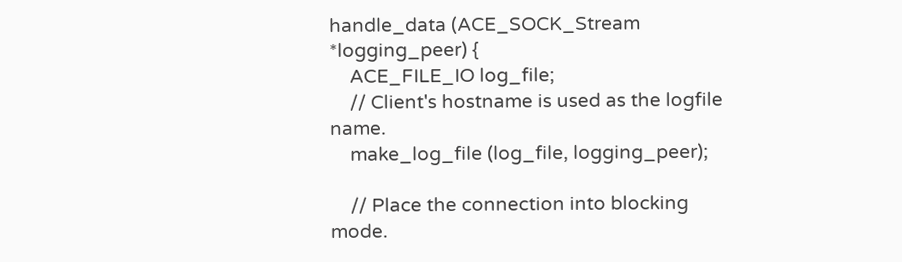handle_data (ACE_SOCK_Stream *logging_peer) {
    ACE_FILE_IO log_file;
    // Client's hostname is used as the logfile name.
    make_log_file (log_file, logging_peer);

    // Place the connection into blocking mode.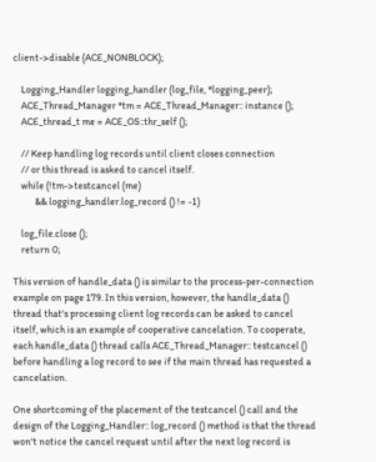client->disable (ACE_NONBLOCK);

    Logging_Handler logging_handler (log_file, *logging_peer);
    ACE_Thread_Manager *tm = ACE_Thread_Manager:: instance ();
    ACE_thread_t me = ACE_OS::thr_self ();

    // Keep handling log records until client closes connection
    // or this thread is asked to cancel itself.
    while (!tm->testcancel (me)
           && logging_handler.log_record () != -1)

    log_file.close ();
    return 0;

This version of handle_data () is similar to the process-per-connection example on page 179. In this version, however, the handle_data () thread that's processing client log records can be asked to cancel itself, which is an example of cooperative cancelation. To cooperate, each handle_data () thread calls ACE_Thread_Manager:: testcancel () before handling a log record to see if the main thread has requested a cancelation.

One shortcoming of the placement of the testcancel () call and the design of the Logging_Handler:: log_record () method is that the thread won't notice the cancel request until after the next log record is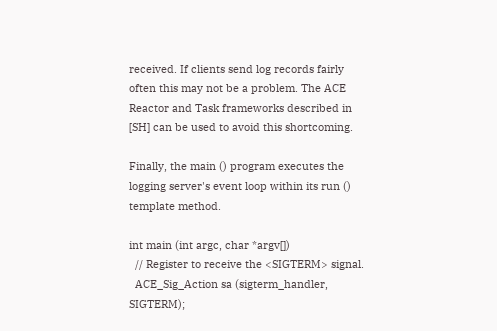received. If clients send log records fairly often this may not be a problem. The ACE Reactor and Task frameworks described in [SH] can be used to avoid this shortcoming.

Finally, the main () program executes the logging server's event loop within its run () template method.

int main (int argc, char *argv[])
  // Register to receive the <SIGTERM> signal.
  ACE_Sig_Action sa (sigterm_handler, SIGTERM);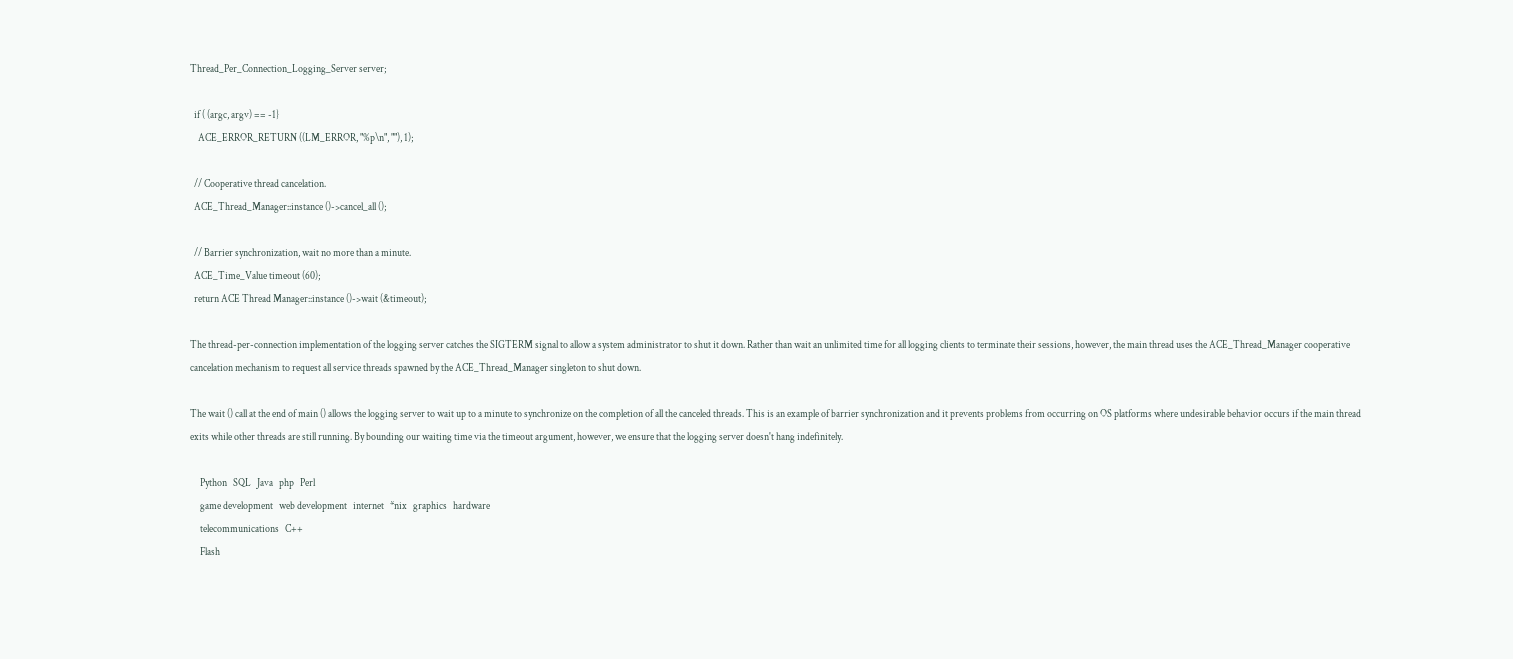Thread_Per_Connection_Logging_Server server;

  if ( (argc, argv) == -1}
    ACE_ERROR_RETURN ((LM_ERROR, "%p\n", ""), 1);

  // Cooperative thread cancelation.
  ACE_Thread_Manager::instance ()->cancel_all ();

  // Barrier synchronization, wait no more than a minute.
  ACE_Time_Value timeout (60);
  return ACE Thread Manager::instance ()->wait (&timeout);

The thread-per-connection implementation of the logging server catches the SIGTERM signal to allow a system administrator to shut it down. Rather than wait an unlimited time for all logging clients to terminate their sessions, however, the main thread uses the ACE_Thread_Manager cooperative cancelation mechanism to request all service threads spawned by the ACE_Thread_Manager singleton to shut down.

The wait () call at the end of main () allows the logging server to wait up to a minute to synchronize on the completion of all the canceled threads. This is an example of barrier synchronization and it prevents problems from occurring on OS platforms where undesirable behavior occurs if the main thread exits while other threads are still running. By bounding our waiting time via the timeout argument, however, we ensure that the logging server doesn't hang indefinitely.

     Python   SQL   Java   php   Perl
     game development   web development   internet   *nix   graphics   hardware
     telecommunications   C++
     Flash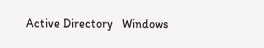Active Directory   Windows